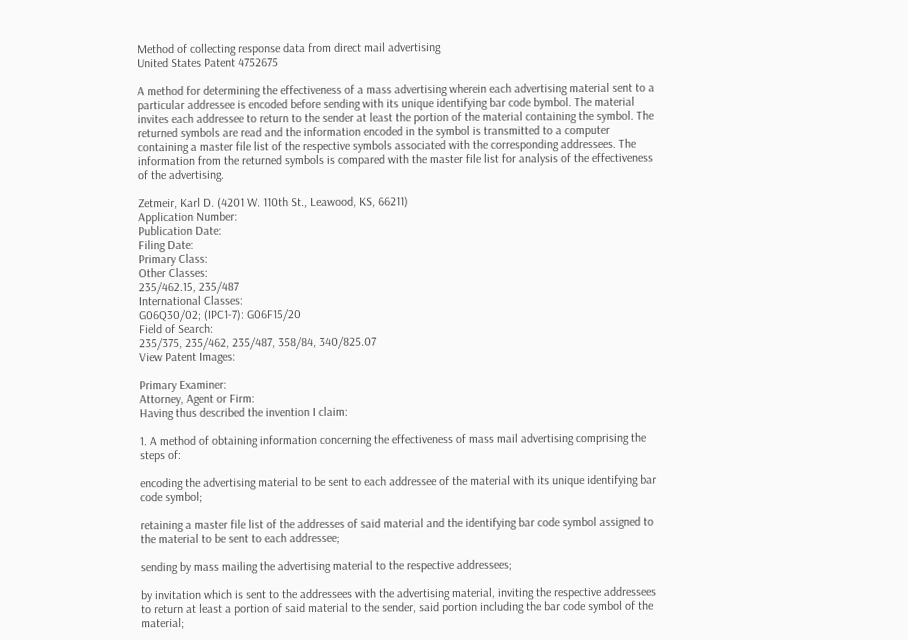Method of collecting response data from direct mail advertising
United States Patent 4752675

A method for determining the effectiveness of a mass advertising wherein each advertising material sent to a particular addressee is encoded before sending with its unique identifying bar code bymbol. The material invites each addressee to return to the sender at least the portion of the material containing the symbol. The returned symbols are read and the information encoded in the symbol is transmitted to a computer containing a master file list of the respective symbols associated with the corresponding addressees. The information from the returned symbols is compared with the master file list for analysis of the effectiveness of the advertising.

Zetmeir, Karl D. (4201 W. 110th St., Leawood, KS, 66211)
Application Number:
Publication Date:
Filing Date:
Primary Class:
Other Classes:
235/462.15, 235/487
International Classes:
G06Q30/02; (IPC1-7): G06F15/20
Field of Search:
235/375, 235/462, 235/487, 358/84, 340/825.07
View Patent Images:

Primary Examiner:
Attorney, Agent or Firm:
Having thus described the invention I claim:

1. A method of obtaining information concerning the effectiveness of mass mail advertising comprising the steps of:

encoding the advertising material to be sent to each addressee of the material with its unique identifying bar code symbol;

retaining a master file list of the addresses of said material and the identifying bar code symbol assigned to the material to be sent to each addressee;

sending by mass mailing the advertising material to the respective addressees;

by invitation which is sent to the addressees with the advertising material, inviting the respective addressees to return at least a portion of said material to the sender, said portion including the bar code symbol of the material;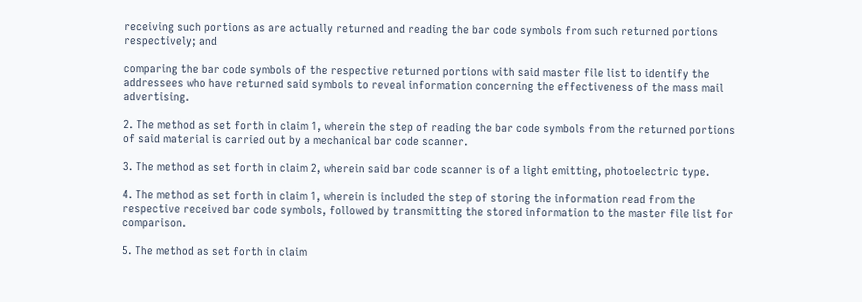receiving such portions as are actually returned and reading the bar code symbols from such returned portions respectively; and

comparing the bar code symbols of the respective returned portions with said master file list to identify the addressees who have returned said symbols to reveal information concerning the effectiveness of the mass mail advertising.

2. The method as set forth in claim 1, wherein the step of reading the bar code symbols from the returned portions of said material is carried out by a mechanical bar code scanner.

3. The method as set forth in claim 2, wherein said bar code scanner is of a light emitting, photoelectric type.

4. The method as set forth in claim 1, wherein is included the step of storing the information read from the respective received bar code symbols, followed by transmitting the stored information to the master file list for comparison.

5. The method as set forth in claim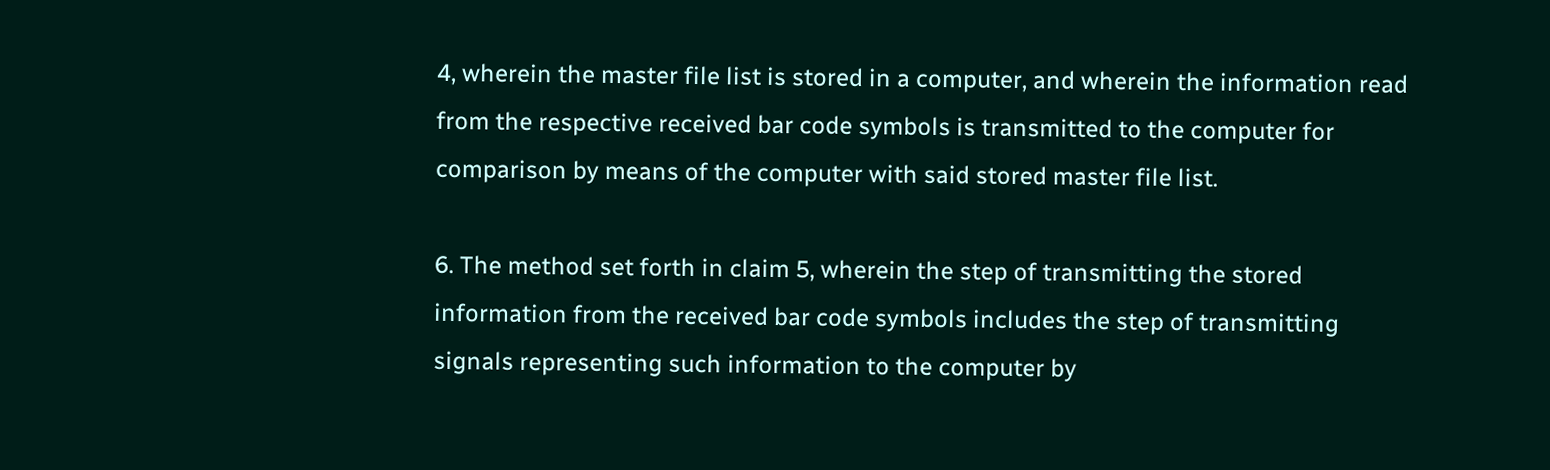4, wherein the master file list is stored in a computer, and wherein the information read from the respective received bar code symbols is transmitted to the computer for comparison by means of the computer with said stored master file list.

6. The method set forth in claim 5, wherein the step of transmitting the stored information from the received bar code symbols includes the step of transmitting signals representing such information to the computer by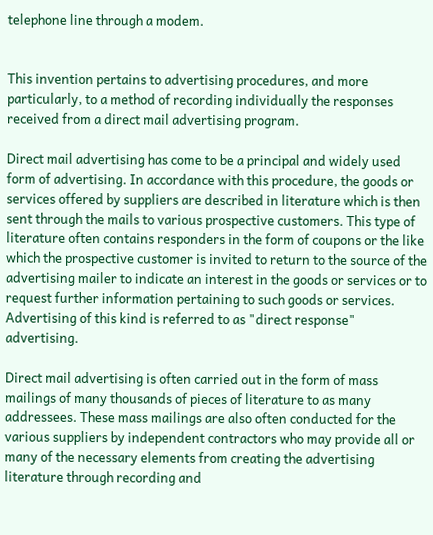telephone line through a modem.


This invention pertains to advertising procedures, and more particularly, to a method of recording individually the responses received from a direct mail advertising program.

Direct mail advertising has come to be a principal and widely used form of advertising. In accordance with this procedure, the goods or services offered by suppliers are described in literature which is then sent through the mails to various prospective customers. This type of literature often contains responders in the form of coupons or the like which the prospective customer is invited to return to the source of the advertising mailer to indicate an interest in the goods or services or to request further information pertaining to such goods or services. Advertising of this kind is referred to as "direct response" advertising.

Direct mail advertising is often carried out in the form of mass mailings of many thousands of pieces of literature to as many addressees. These mass mailings are also often conducted for the various suppliers by independent contractors who may provide all or many of the necessary elements from creating the advertising literature through recording and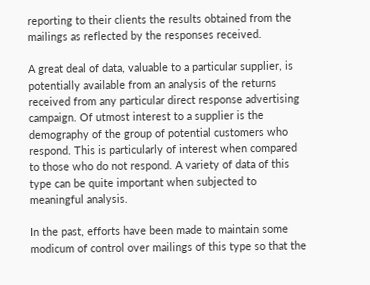reporting to their clients the results obtained from the mailings as reflected by the responses received.

A great deal of data, valuable to a particular supplier, is potentially available from an analysis of the returns received from any particular direct response advertising campaign. Of utmost interest to a supplier is the demography of the group of potential customers who respond. This is particularly of interest when compared to those who do not respond. A variety of data of this type can be quite important when subjected to meaningful analysis.

In the past, efforts have been made to maintain some modicum of control over mailings of this type so that the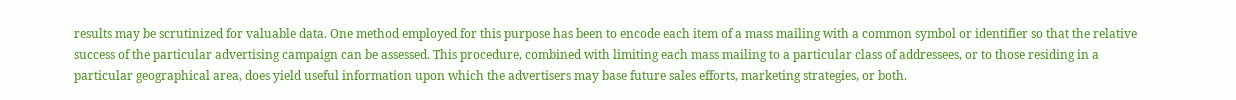results may be scrutinized for valuable data. One method employed for this purpose has been to encode each item of a mass mailing with a common symbol or identifier so that the relative success of the particular advertising campaign can be assessed. This procedure, combined with limiting each mass mailing to a particular class of addressees, or to those residing in a particular geographical area, does yield useful information upon which the advertisers may base future sales efforts, marketing strategies, or both.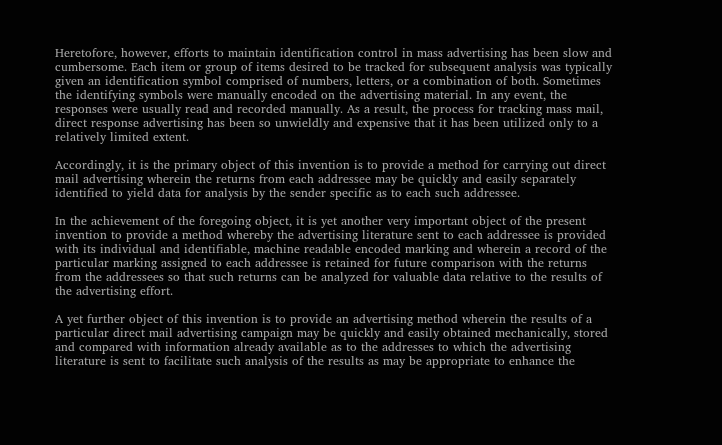Heretofore, however, efforts to maintain identification control in mass advertising has been slow and cumbersome. Each item or group of items desired to be tracked for subsequent analysis was typically given an identification symbol comprised of numbers, letters, or a combination of both. Sometimes the identifying symbols were manually encoded on the advertising material. In any event, the responses were usually read and recorded manually. As a result, the process for tracking mass mail, direct response advertising has been so unwieldly and expensive that it has been utilized only to a relatively limited extent.

Accordingly, it is the primary object of this invention is to provide a method for carrying out direct mail advertising wherein the returns from each addressee may be quickly and easily separately identified to yield data for analysis by the sender specific as to each such addressee.

In the achievement of the foregoing object, it is yet another very important object of the present invention to provide a method whereby the advertising literature sent to each addressee is provided with its individual and identifiable, machine readable encoded marking and wherein a record of the particular marking assigned to each addressee is retained for future comparison with the returns from the addressees so that such returns can be analyzed for valuable data relative to the results of the advertising effort.

A yet further object of this invention is to provide an advertising method wherein the results of a particular direct mail advertising campaign may be quickly and easily obtained mechanically, stored and compared with information already available as to the addresses to which the advertising literature is sent to facilitate such analysis of the results as may be appropriate to enhance the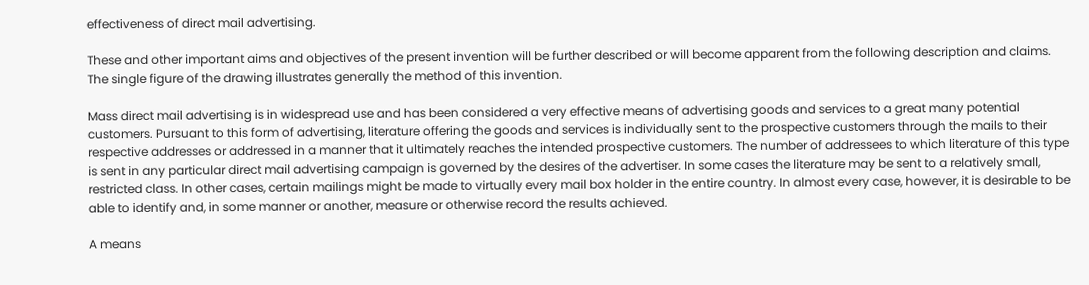effectiveness of direct mail advertising.

These and other important aims and objectives of the present invention will be further described or will become apparent from the following description and claims. The single figure of the drawing illustrates generally the method of this invention.

Mass direct mail advertising is in widespread use and has been considered a very effective means of advertising goods and services to a great many potential customers. Pursuant to this form of advertising, literature offering the goods and services is individually sent to the prospective customers through the mails to their respective addresses or addressed in a manner that it ultimately reaches the intended prospective customers. The number of addressees to which literature of this type is sent in any particular direct mail advertising campaign is governed by the desires of the advertiser. In some cases the literature may be sent to a relatively small, restricted class. In other cases, certain mailings might be made to virtually every mail box holder in the entire country. In almost every case, however, it is desirable to be able to identify and, in some manner or another, measure or otherwise record the results achieved.

A means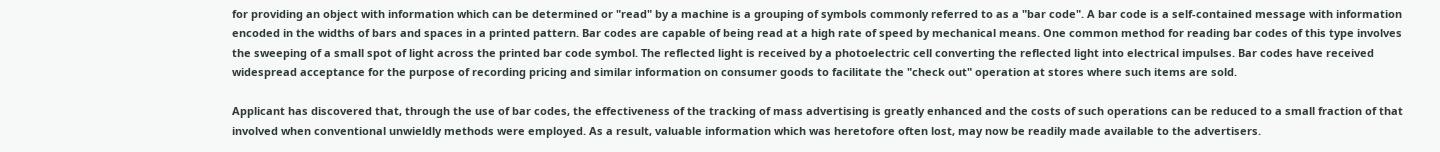for providing an object with information which can be determined or "read" by a machine is a grouping of symbols commonly referred to as a "bar code". A bar code is a self-contained message with information encoded in the widths of bars and spaces in a printed pattern. Bar codes are capable of being read at a high rate of speed by mechanical means. One common method for reading bar codes of this type involves the sweeping of a small spot of light across the printed bar code symbol. The reflected light is received by a photoelectric cell converting the reflected light into electrical impulses. Bar codes have received widespread acceptance for the purpose of recording pricing and similar information on consumer goods to facilitate the "check out" operation at stores where such items are sold.

Applicant has discovered that, through the use of bar codes, the effectiveness of the tracking of mass advertising is greatly enhanced and the costs of such operations can be reduced to a small fraction of that involved when conventional unwieldly methods were employed. As a result, valuable information which was heretofore often lost, may now be readily made available to the advertisers.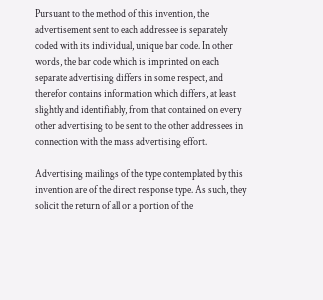Pursuant to the method of this invention, the advertisement sent to each addressee is separately coded with its individual, unique bar code. In other words, the bar code which is imprinted on each separate advertising differs in some respect, and therefor contains information which differs, at least slightly and identifiably, from that contained on every other advertising to be sent to the other addressees in connection with the mass advertising effort.

Advertising mailings of the type contemplated by this invention are of the direct response type. As such, they solicit the return of all or a portion of the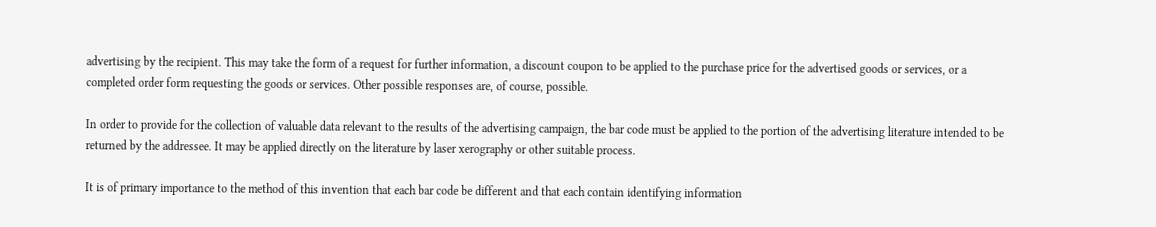advertising by the recipient. This may take the form of a request for further information, a discount coupon to be applied to the purchase price for the advertised goods or services, or a completed order form requesting the goods or services. Other possible responses are, of course, possible.

In order to provide for the collection of valuable data relevant to the results of the advertising campaign, the bar code must be applied to the portion of the advertising literature intended to be returned by the addressee. It may be applied directly on the literature by laser xerography or other suitable process.

It is of primary importance to the method of this invention that each bar code be different and that each contain identifying information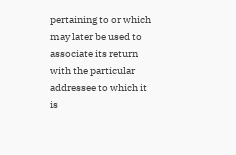pertaining to or which may later be used to associate its return with the particular addressee to which it is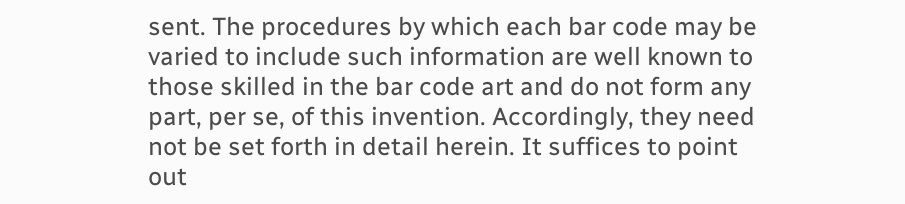sent. The procedures by which each bar code may be varied to include such information are well known to those skilled in the bar code art and do not form any part, per se, of this invention. Accordingly, they need not be set forth in detail herein. It suffices to point out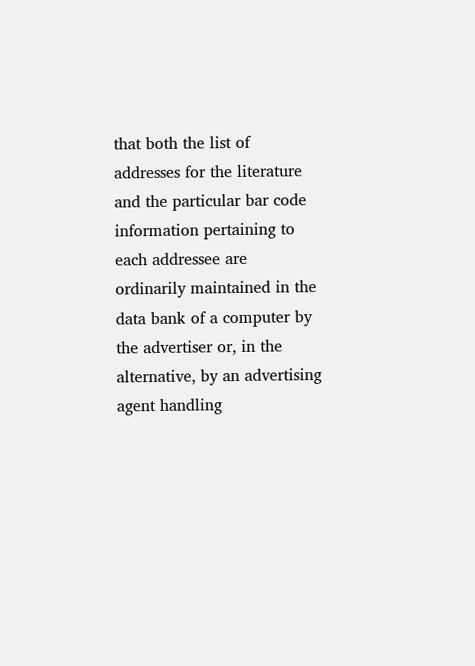that both the list of addresses for the literature and the particular bar code information pertaining to each addressee are ordinarily maintained in the data bank of a computer by the advertiser or, in the alternative, by an advertising agent handling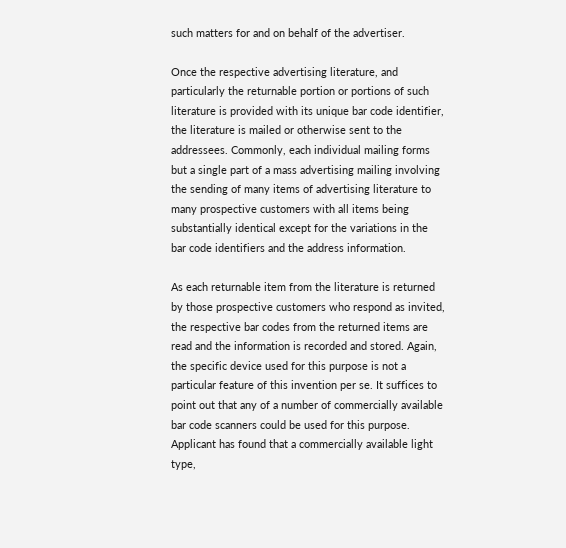such matters for and on behalf of the advertiser.

Once the respective advertising literature, and particularly the returnable portion or portions of such literature is provided with its unique bar code identifier, the literature is mailed or otherwise sent to the addressees. Commonly, each individual mailing forms but a single part of a mass advertising mailing involving the sending of many items of advertising literature to many prospective customers with all items being substantially identical except for the variations in the bar code identifiers and the address information.

As each returnable item from the literature is returned by those prospective customers who respond as invited, the respective bar codes from the returned items are read and the information is recorded and stored. Again, the specific device used for this purpose is not a particular feature of this invention per se. It suffices to point out that any of a number of commercially available bar code scanners could be used for this purpose. Applicant has found that a commercially available light type,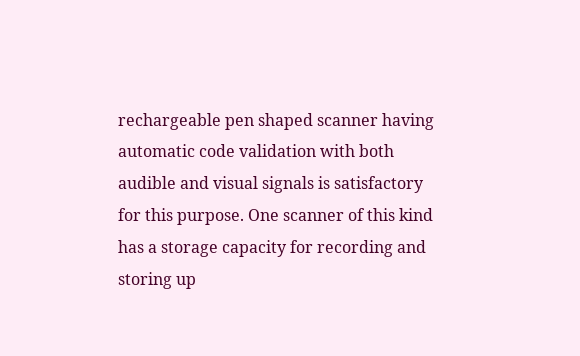rechargeable pen shaped scanner having automatic code validation with both audible and visual signals is satisfactory for this purpose. One scanner of this kind has a storage capacity for recording and storing up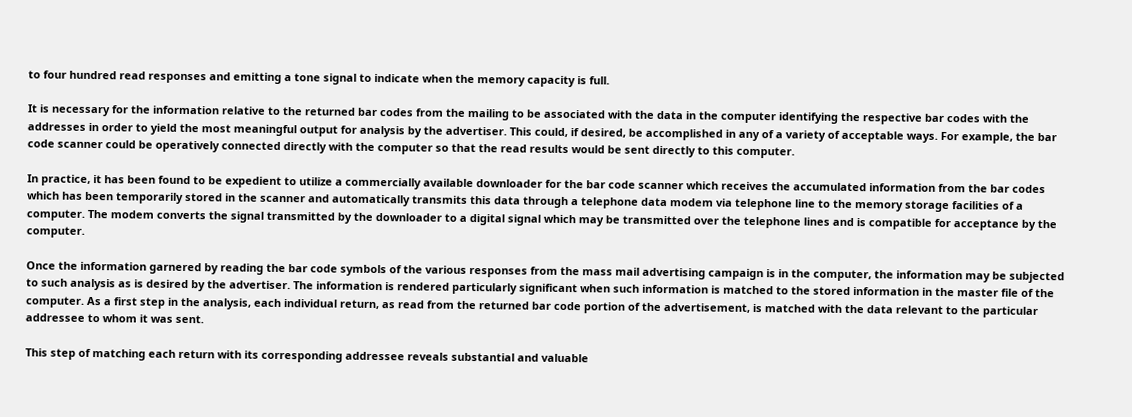to four hundred read responses and emitting a tone signal to indicate when the memory capacity is full.

It is necessary for the information relative to the returned bar codes from the mailing to be associated with the data in the computer identifying the respective bar codes with the addresses in order to yield the most meaningful output for analysis by the advertiser. This could, if desired, be accomplished in any of a variety of acceptable ways. For example, the bar code scanner could be operatively connected directly with the computer so that the read results would be sent directly to this computer.

In practice, it has been found to be expedient to utilize a commercially available downloader for the bar code scanner which receives the accumulated information from the bar codes which has been temporarily stored in the scanner and automatically transmits this data through a telephone data modem via telephone line to the memory storage facilities of a computer. The modem converts the signal transmitted by the downloader to a digital signal which may be transmitted over the telephone lines and is compatible for acceptance by the computer.

Once the information garnered by reading the bar code symbols of the various responses from the mass mail advertising campaign is in the computer, the information may be subjected to such analysis as is desired by the advertiser. The information is rendered particularly significant when such information is matched to the stored information in the master file of the computer. As a first step in the analysis, each individual return, as read from the returned bar code portion of the advertisement, is matched with the data relevant to the particular addressee to whom it was sent.

This step of matching each return with its corresponding addressee reveals substantial and valuable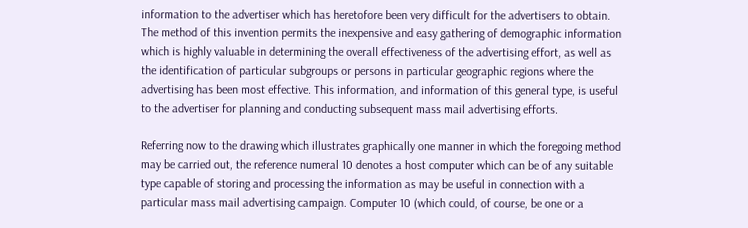information to the advertiser which has heretofore been very difficult for the advertisers to obtain. The method of this invention permits the inexpensive and easy gathering of demographic information which is highly valuable in determining the overall effectiveness of the advertising effort, as well as the identification of particular subgroups or persons in particular geographic regions where the advertising has been most effective. This information, and information of this general type, is useful to the advertiser for planning and conducting subsequent mass mail advertising efforts.

Referring now to the drawing which illustrates graphically one manner in which the foregoing method may be carried out, the reference numeral 10 denotes a host computer which can be of any suitable type capable of storing and processing the information as may be useful in connection with a particular mass mail advertising campaign. Computer 10 (which could, of course, be one or a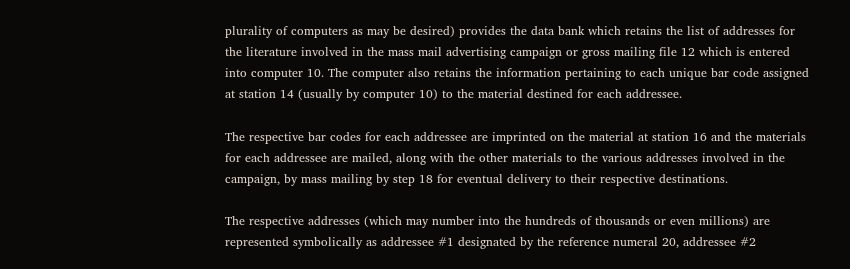plurality of computers as may be desired) provides the data bank which retains the list of addresses for the literature involved in the mass mail advertising campaign or gross mailing file 12 which is entered into computer 10. The computer also retains the information pertaining to each unique bar code assigned at station 14 (usually by computer 10) to the material destined for each addressee.

The respective bar codes for each addressee are imprinted on the material at station 16 and the materials for each addressee are mailed, along with the other materials to the various addresses involved in the campaign, by mass mailing by step 18 for eventual delivery to their respective destinations.

The respective addresses (which may number into the hundreds of thousands or even millions) are represented symbolically as addressee #1 designated by the reference numeral 20, addressee #2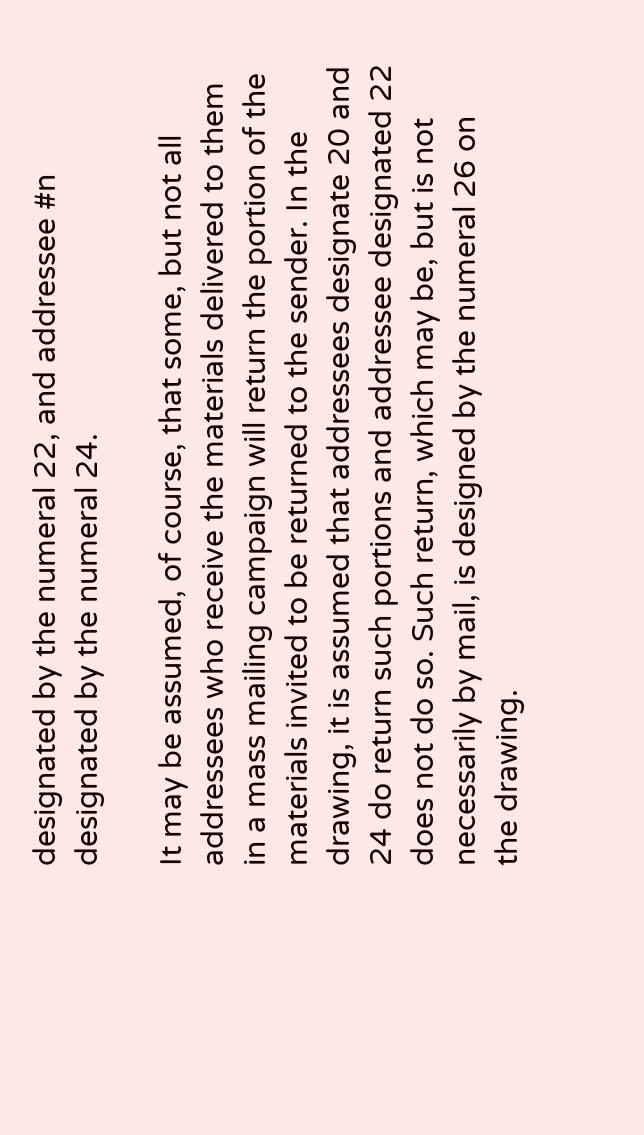designated by the numeral 22, and addressee #n designated by the numeral 24.

It may be assumed, of course, that some, but not all addressees who receive the materials delivered to them in a mass mailing campaign will return the portion of the materials invited to be returned to the sender. In the drawing, it is assumed that addressees designate 20 and 24 do return such portions and addressee designated 22 does not do so. Such return, which may be, but is not necessarily by mail, is designed by the numeral 26 on the drawing.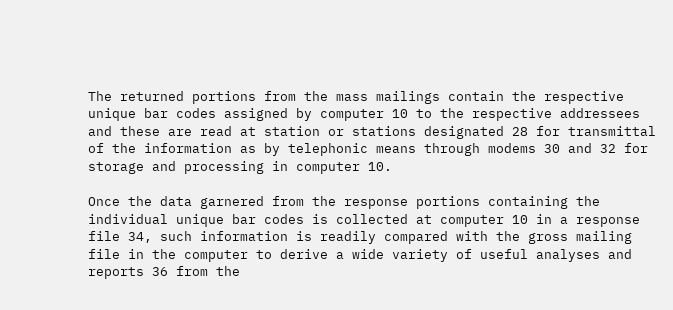The returned portions from the mass mailings contain the respective unique bar codes assigned by computer 10 to the respective addressees and these are read at station or stations designated 28 for transmittal of the information as by telephonic means through modems 30 and 32 for storage and processing in computer 10.

Once the data garnered from the response portions containing the individual unique bar codes is collected at computer 10 in a response file 34, such information is readily compared with the gross mailing file in the computer to derive a wide variety of useful analyses and reports 36 from the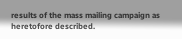results of the mass mailing campaign as heretofore described.